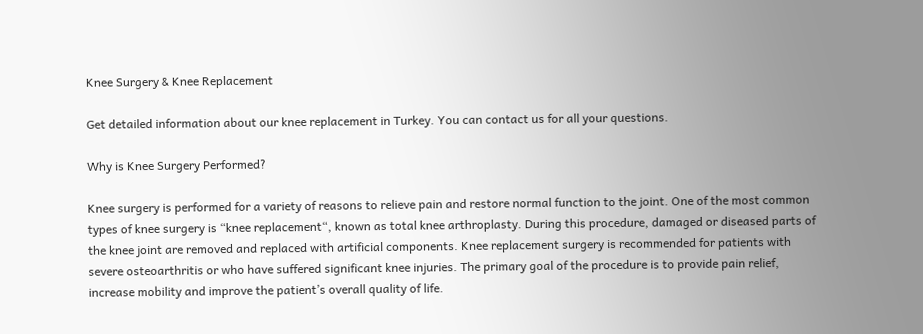Knee Surgery & Knee Replacement

Get detailed information about our knee replacement in Turkey. You can contact us for all your questions.

Why is Knee Surgery Performed?

Knee surgery is performed for a variety of reasons to relieve pain and restore normal function to the joint. One of the most common types of knee surgery is “knee replacement“, known as total knee arthroplasty. During this procedure, damaged or diseased parts of the knee joint are removed and replaced with artificial components. Knee replacement surgery is recommended for patients with severe osteoarthritis or who have suffered significant knee injuries. The primary goal of the procedure is to provide pain relief, increase mobility and improve the patient’s overall quality of life.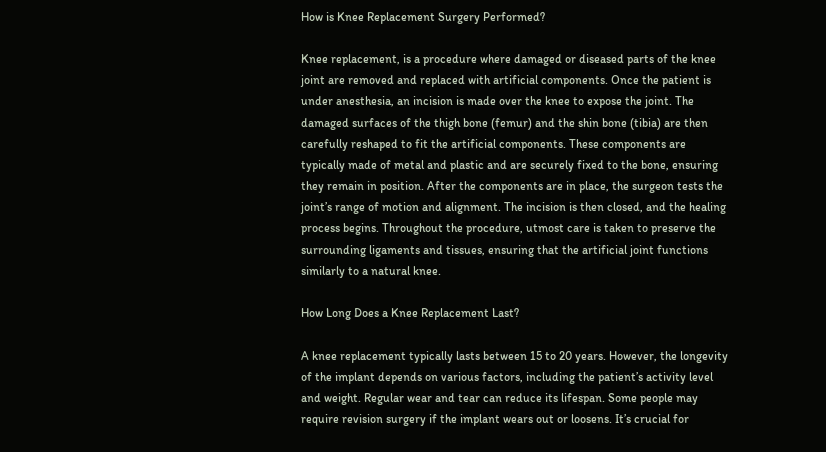How is Knee Replacement Surgery Performed?

Knee replacement, is a procedure where damaged or diseased parts of the knee joint are removed and replaced with artificial components. Once the patient is under anesthesia, an incision is made over the knee to expose the joint. The damaged surfaces of the thigh bone (femur) and the shin bone (tibia) are then carefully reshaped to fit the artificial components. These components are typically made of metal and plastic and are securely fixed to the bone, ensuring they remain in position. After the components are in place, the surgeon tests the joint’s range of motion and alignment. The incision is then closed, and the healing process begins. Throughout the procedure, utmost care is taken to preserve the surrounding ligaments and tissues, ensuring that the artificial joint functions similarly to a natural knee.

How Long Does a Knee Replacement Last?

A knee replacement typically lasts between 15 to 20 years. However, the longevity of the implant depends on various factors, including the patient’s activity level and weight. Regular wear and tear can reduce its lifespan. Some people may require revision surgery if the implant wears out or loosens. It’s crucial for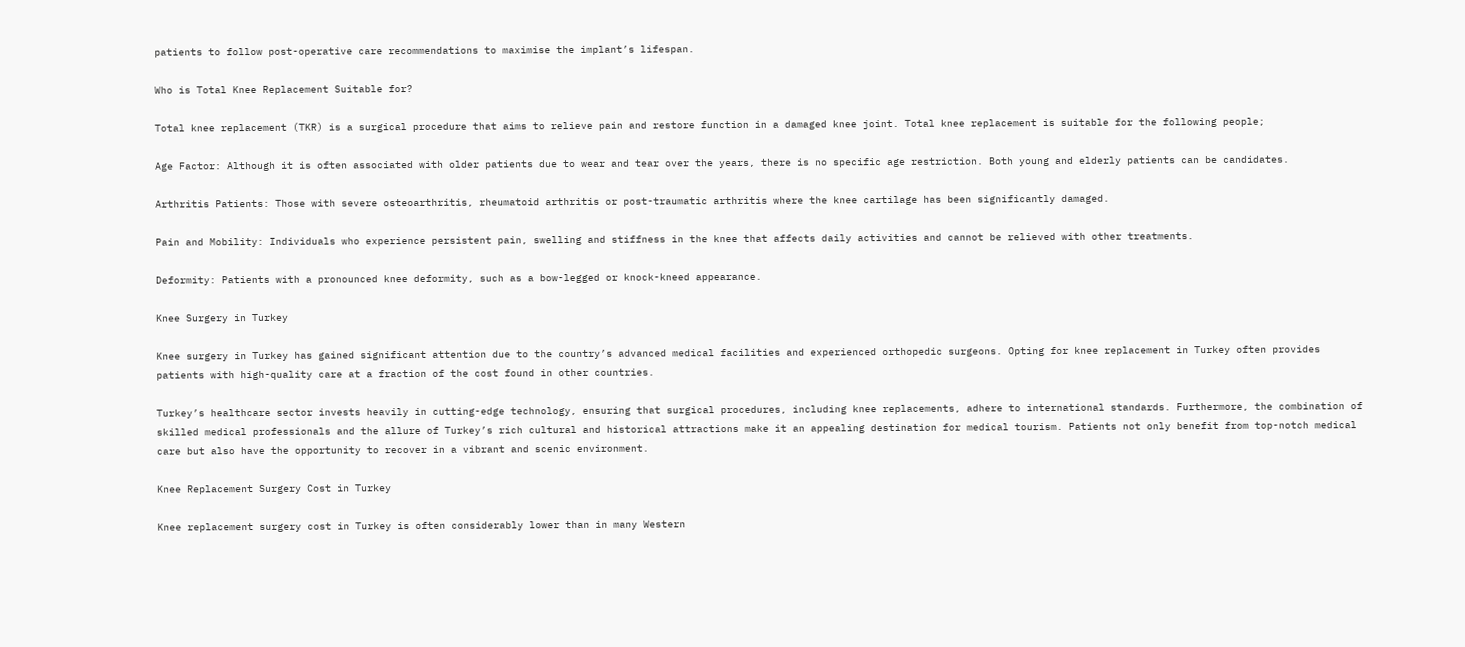patients to follow post-operative care recommendations to maximise the implant’s lifespan.

Who is Total Knee Replacement Suitable for?

Total knee replacement (TKR) is a surgical procedure that aims to relieve pain and restore function in a damaged knee joint. Total knee replacement is suitable for the following people;

Age Factor: Although it is often associated with older patients due to wear and tear over the years, there is no specific age restriction. Both young and elderly patients can be candidates.

Arthritis Patients: Those with severe osteoarthritis, rheumatoid arthritis or post-traumatic arthritis where the knee cartilage has been significantly damaged.

Pain and Mobility: Individuals who experience persistent pain, swelling and stiffness in the knee that affects daily activities and cannot be relieved with other treatments.

Deformity: Patients with a pronounced knee deformity, such as a bow-legged or knock-kneed appearance.

Knee Surgery in Turkey

Knee surgery in Turkey has gained significant attention due to the country’s advanced medical facilities and experienced orthopedic surgeons. Opting for knee replacement in Turkey often provides patients with high-quality care at a fraction of the cost found in other countries.

Turkey’s healthcare sector invests heavily in cutting-edge technology, ensuring that surgical procedures, including knee replacements, adhere to international standards. Furthermore, the combination of skilled medical professionals and the allure of Turkey’s rich cultural and historical attractions make it an appealing destination for medical tourism. Patients not only benefit from top-notch medical care but also have the opportunity to recover in a vibrant and scenic environment.

Knee Replacement Surgery Cost in Turkey

Knee replacement surgery cost in Turkey is often considerably lower than in many Western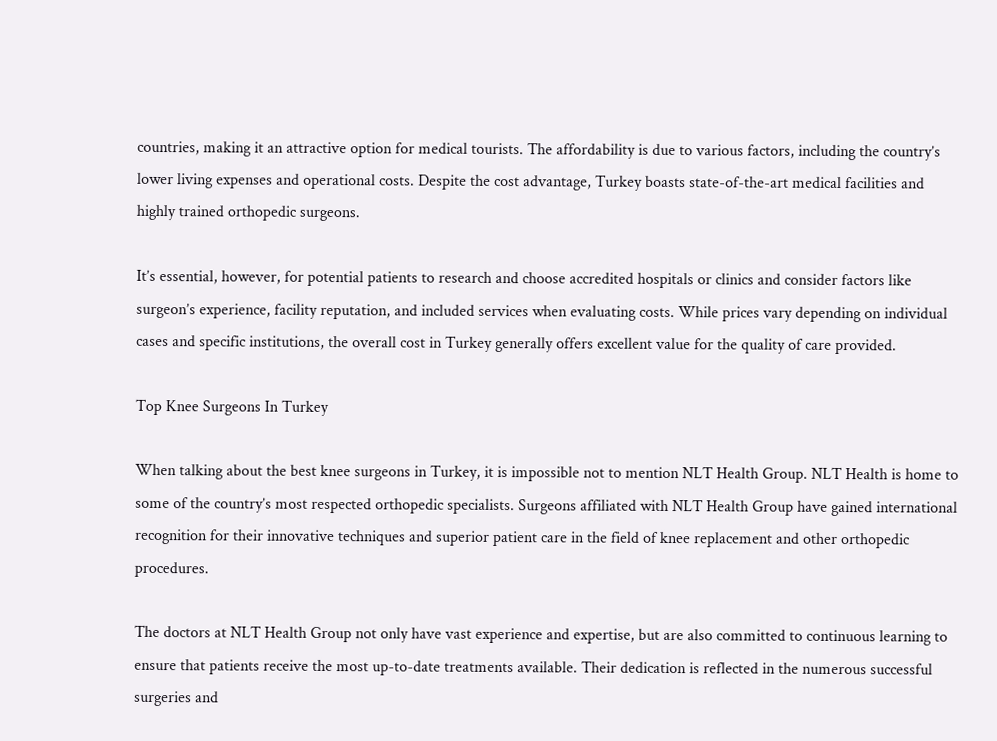countries, making it an attractive option for medical tourists. The affordability is due to various factors, including the country’s lower living expenses and operational costs. Despite the cost advantage, Turkey boasts state-of-the-art medical facilities and highly trained orthopedic surgeons.

It’s essential, however, for potential patients to research and choose accredited hospitals or clinics and consider factors like surgeon’s experience, facility reputation, and included services when evaluating costs. While prices vary depending on individual cases and specific institutions, the overall cost in Turkey generally offers excellent value for the quality of care provided.

Top Knee Surgeons In Turkey

When talking about the best knee surgeons in Turkey, it is impossible not to mention NLT Health Group. NLT Health is home to some of the country’s most respected orthopedic specialists. Surgeons affiliated with NLT Health Group have gained international recognition for their innovative techniques and superior patient care in the field of knee replacement and other orthopedic procedures.

The doctors at NLT Health Group not only have vast experience and expertise, but are also committed to continuous learning to ensure that patients receive the most up-to-date treatments available. Their dedication is reflected in the numerous successful surgeries and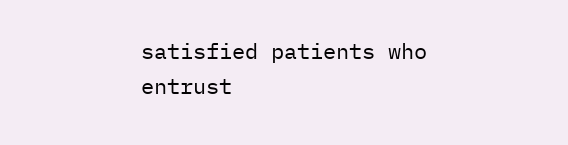satisfied patients who entrust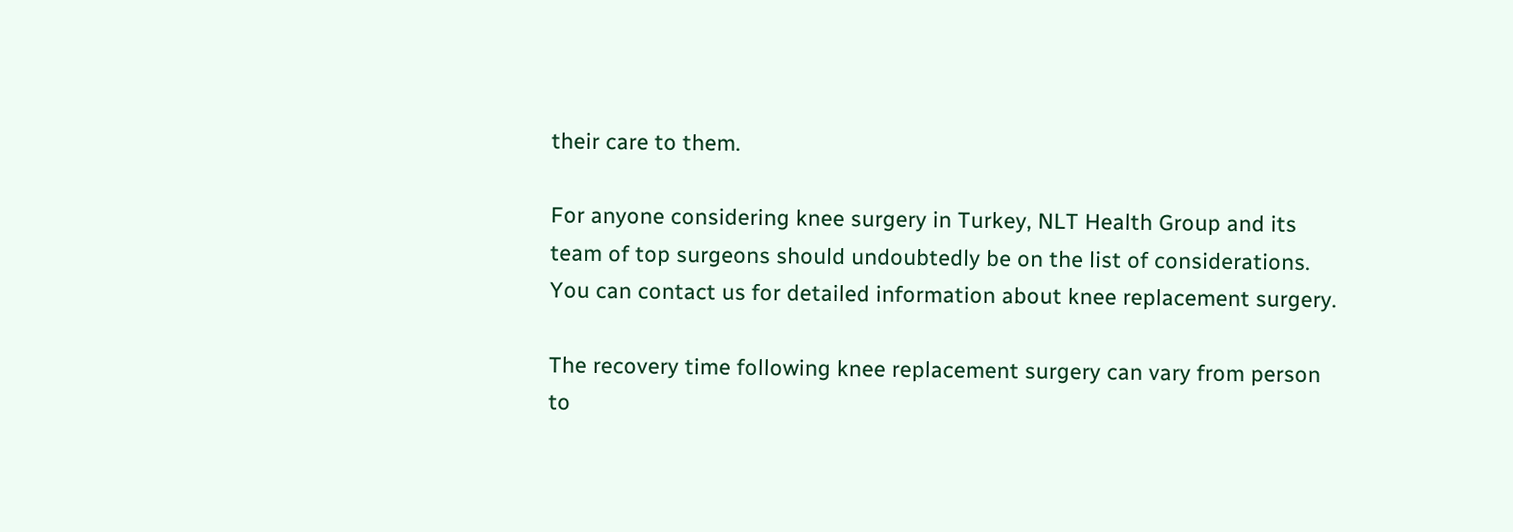their care to them.

For anyone considering knee surgery in Turkey, NLT Health Group and its team of top surgeons should undoubtedly be on the list of considerations. You can contact us for detailed information about knee replacement surgery.

The recovery time following knee replacement surgery can vary from person to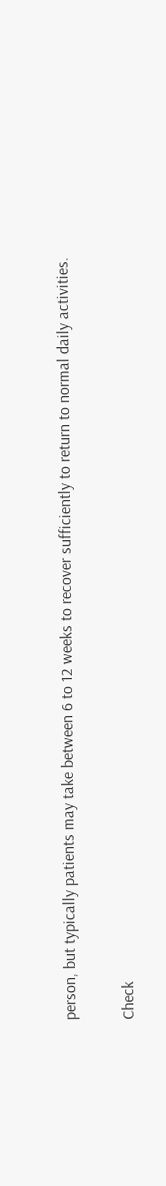person, but typically patients may take between 6 to 12 weeks to recover sufficiently to return to normal daily activities.

Check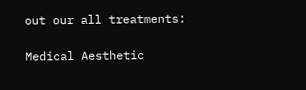out our all treatments:

Medical Aesthetic